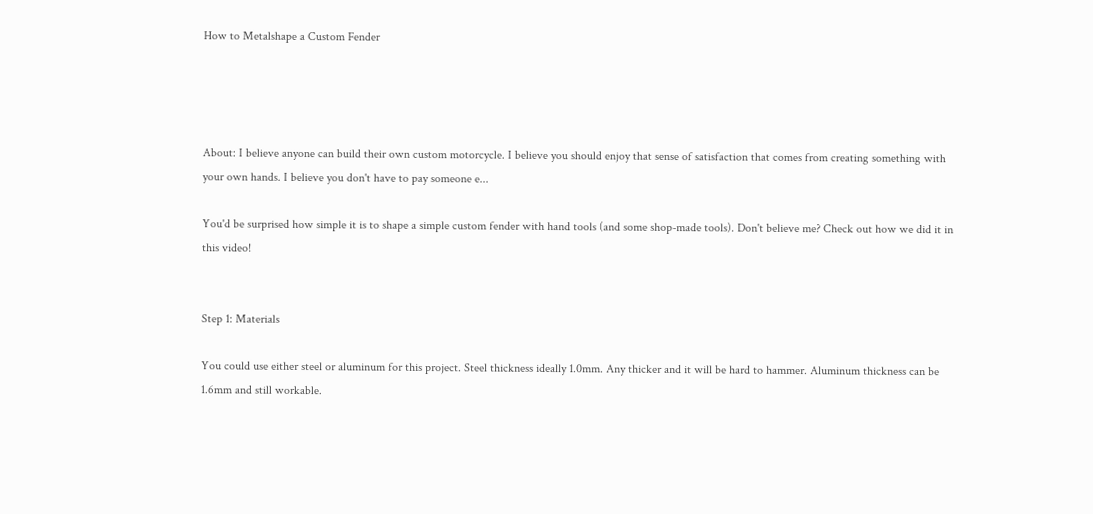How to Metalshape a Custom Fender




About: I believe anyone can build their own custom motorcycle. I believe you should enjoy that sense of satisfaction that comes from creating something with your own hands. I believe you don't have to pay someone e...

You'd be surprised how simple it is to shape a simple custom fender with hand tools (and some shop-made tools). Don't believe me? Check out how we did it in this video!


Step 1: Materials

You could use either steel or aluminum for this project. Steel thickness ideally 1.0mm. Any thicker and it will be hard to hammer. Aluminum thickness can be 1.6mm and still workable.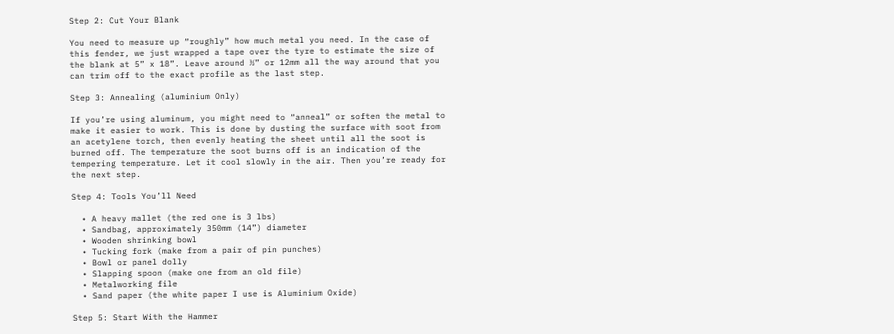Step 2: Cut Your Blank

You need to measure up “roughly” how much metal you need. In the case of this fender, we just wrapped a tape over the tyre to estimate the size of the blank at 5” x 18”. Leave around ½” or 12mm all the way around that you can trim off to the exact profile as the last step.

Step 3: Annealing (aluminium Only)

If you’re using aluminum, you might need to “anneal” or soften the metal to make it easier to work. This is done by dusting the surface with soot from an acetylene torch, then evenly heating the sheet until all the soot is burned off. The temperature the soot burns off is an indication of the tempering temperature. Let it cool slowly in the air. Then you’re ready for the next step.

Step 4: Tools You’ll Need

  • A heavy mallet (the red one is 3 lbs)
  • Sandbag, approximately 350mm (14”) diameter
  • Wooden shrinking bowl
  • Tucking fork (make from a pair of pin punches)
  • Bowl or panel dolly
  • Slapping spoon (make one from an old file)
  • Metalworking file
  • Sand paper (the white paper I use is Aluminium Oxide)

Step 5: Start With the Hammer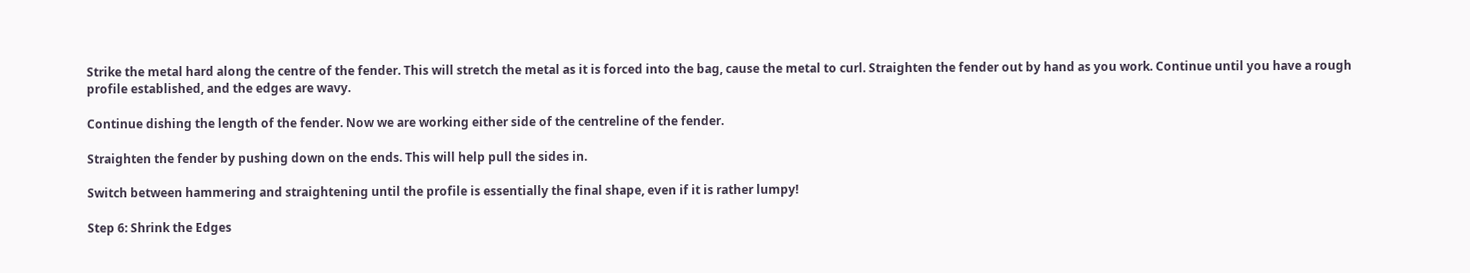Strike the metal hard along the centre of the fender. This will stretch the metal as it is forced into the bag, cause the metal to curl. Straighten the fender out by hand as you work. Continue until you have a rough profile established, and the edges are wavy.

Continue dishing the length of the fender. Now we are working either side of the centreline of the fender.

Straighten the fender by pushing down on the ends. This will help pull the sides in.

Switch between hammering and straightening until the profile is essentially the final shape, even if it is rather lumpy!

Step 6: Shrink the Edges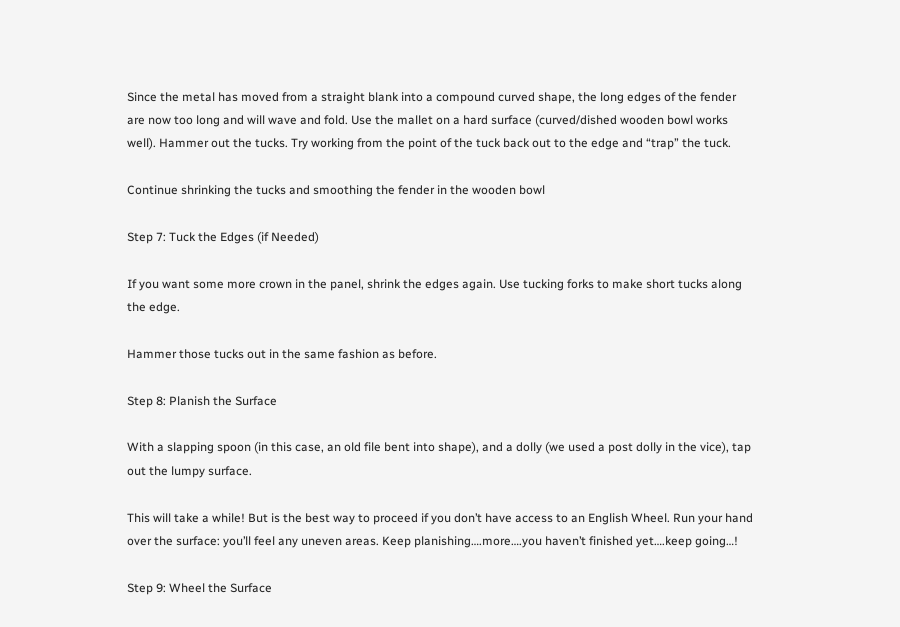Since the metal has moved from a straight blank into a compound curved shape, the long edges of the fender are now too long and will wave and fold. Use the mallet on a hard surface (curved/dished wooden bowl works well). Hammer out the tucks. Try working from the point of the tuck back out to the edge and “trap” the tuck.

Continue shrinking the tucks and smoothing the fender in the wooden bowl

Step 7: Tuck the Edges (if Needed)

If you want some more crown in the panel, shrink the edges again. Use tucking forks to make short tucks along the edge.

Hammer those tucks out in the same fashion as before.

Step 8: Planish the Surface

With a slapping spoon (in this case, an old file bent into shape), and a dolly (we used a post dolly in the vice), tap out the lumpy surface.

This will take a while! But is the best way to proceed if you don’t have access to an English Wheel. Run your hand over the surface: you’ll feel any uneven areas. Keep planishing….more….you haven’t finished yet….keep going…!

Step 9: Wheel the Surface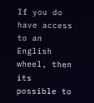If you do have access to an English wheel, then its possible to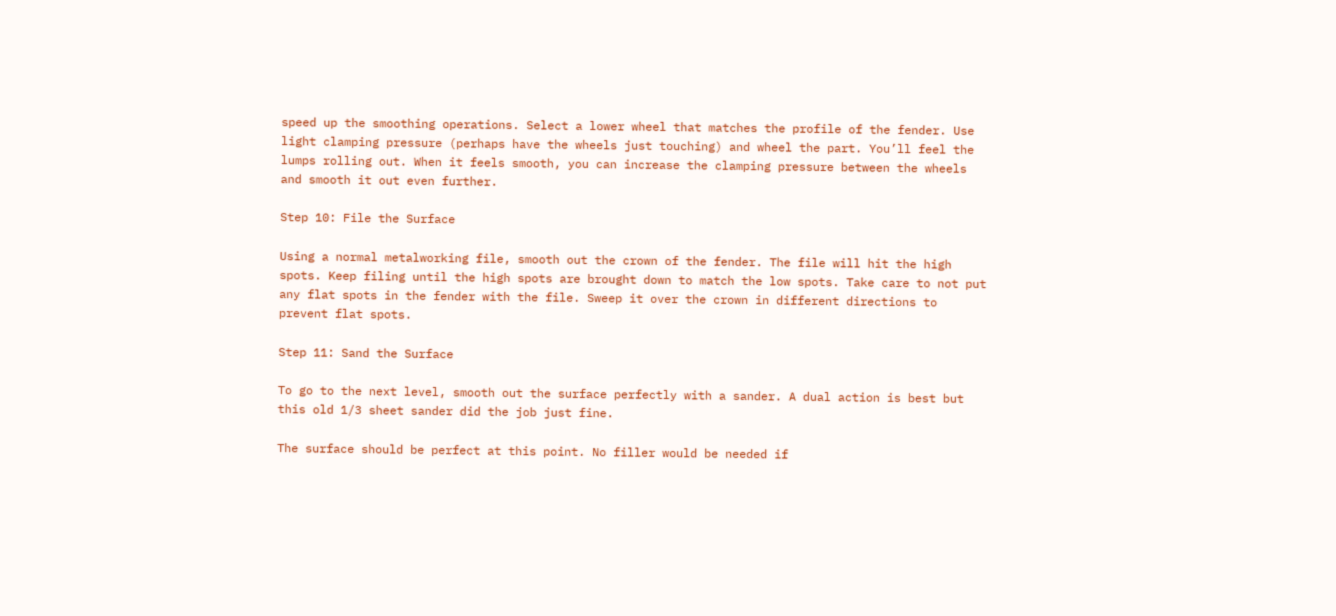speed up the smoothing operations. Select a lower wheel that matches the profile of the fender. Use light clamping pressure (perhaps have the wheels just touching) and wheel the part. You’ll feel the lumps rolling out. When it feels smooth, you can increase the clamping pressure between the wheels and smooth it out even further.

Step 10: File the Surface

Using a normal metalworking file, smooth out the crown of the fender. The file will hit the high spots. Keep filing until the high spots are brought down to match the low spots. Take care to not put any flat spots in the fender with the file. Sweep it over the crown in different directions to prevent flat spots.

Step 11: Sand the Surface

To go to the next level, smooth out the surface perfectly with a sander. A dual action is best but this old 1/3 sheet sander did the job just fine.

The surface should be perfect at this point. No filler would be needed if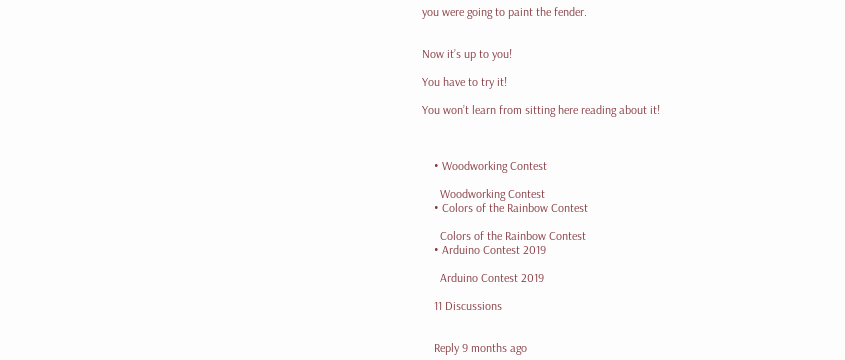you were going to paint the fender.


Now it’s up to you!

You have to try it!

You won’t learn from sitting here reading about it!



    • Woodworking Contest

      Woodworking Contest
    • Colors of the Rainbow Contest

      Colors of the Rainbow Contest
    • Arduino Contest 2019

      Arduino Contest 2019

    11 Discussions


    Reply 9 months ago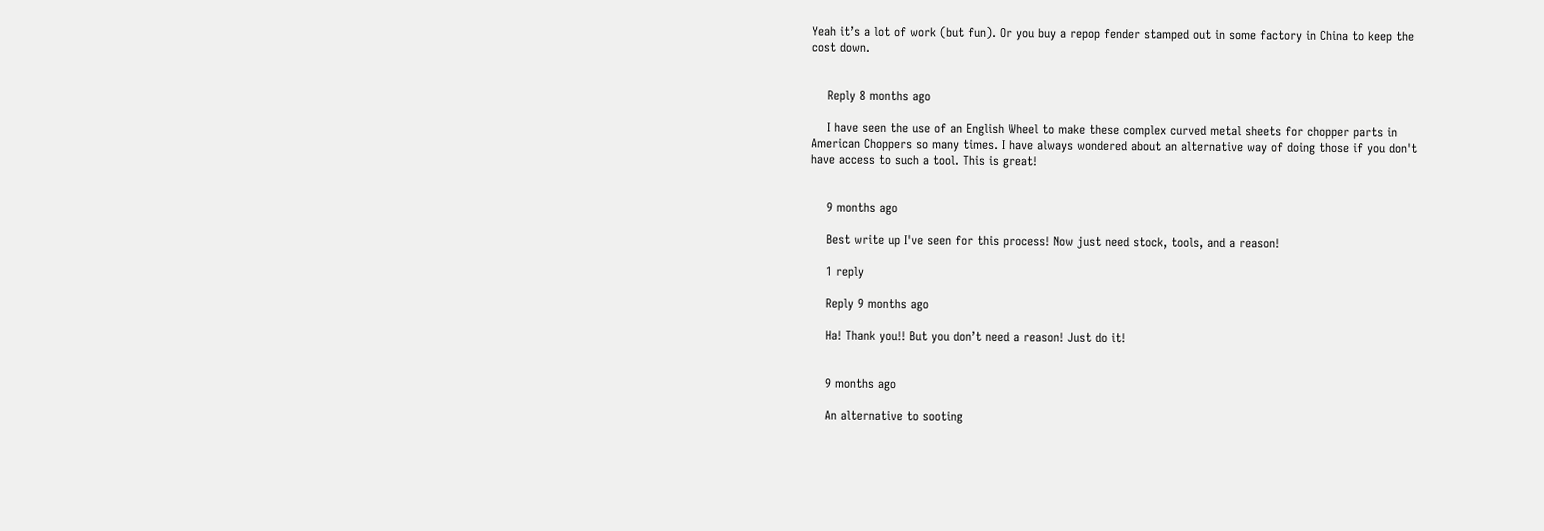Yeah it’s a lot of work (but fun). Or you buy a repop fender stamped out in some factory in China to keep the cost down.


    Reply 8 months ago

    I have seen the use of an English Wheel to make these complex curved metal sheets for chopper parts in American Choppers so many times. I have always wondered about an alternative way of doing those if you don't have access to such a tool. This is great!


    9 months ago

    Best write up I've seen for this process! Now just need stock, tools, and a reason!

    1 reply

    Reply 9 months ago

    Ha! Thank you!! But you don’t need a reason! Just do it!


    9 months ago

    An alternative to sooting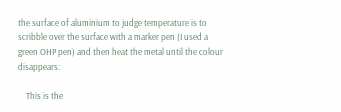the surface of aluminium to judge temperature is to scribble over the surface with a marker pen (I used a green OHP pen) and then heat the metal until the colour disappears:

    This is the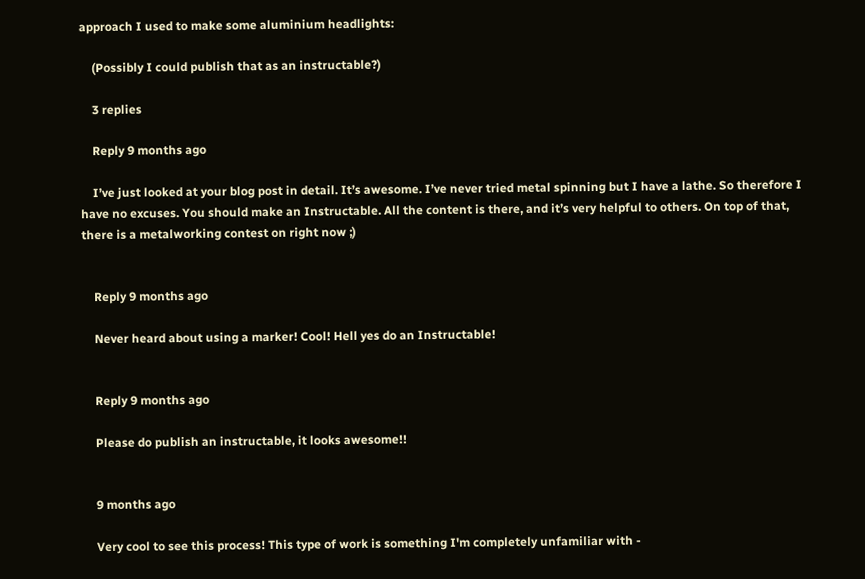approach I used to make some aluminium headlights:

    (Possibly I could publish that as an instructable?)

    3 replies

    Reply 9 months ago

    I’ve just looked at your blog post in detail. It’s awesome. I’ve never tried metal spinning but I have a lathe. So therefore I have no excuses. You should make an Instructable. All the content is there, and it’s very helpful to others. On top of that, there is a metalworking contest on right now ;)


    Reply 9 months ago

    Never heard about using a marker! Cool! Hell yes do an Instructable!


    Reply 9 months ago

    Please do publish an instructable, it looks awesome!!


    9 months ago

    Very cool to see this process! This type of work is something I'm completely unfamiliar with -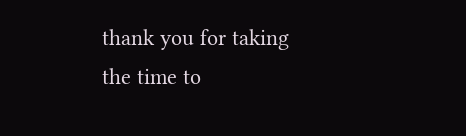thank you for taking the time to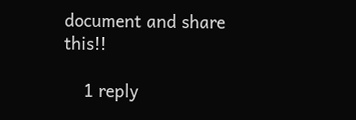document and share this!!

    1 reply